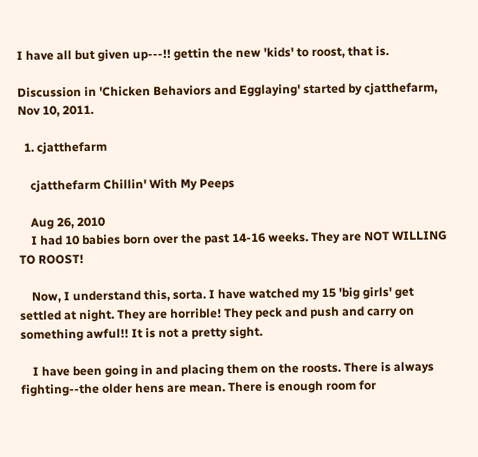I have all but given up---!! gettin the new 'kids' to roost, that is.

Discussion in 'Chicken Behaviors and Egglaying' started by cjatthefarm, Nov 10, 2011.

  1. cjatthefarm

    cjatthefarm Chillin' With My Peeps

    Aug 26, 2010
    I had 10 babies born over the past 14-16 weeks. They are NOT WILLING TO ROOST!

    Now, I understand this, sorta. I have watched my 15 'big girls' get settled at night. They are horrible! They peck and push and carry on something awful!! It is not a pretty sight.

    I have been going in and placing them on the roosts. There is always fighting--the older hens are mean. There is enough room for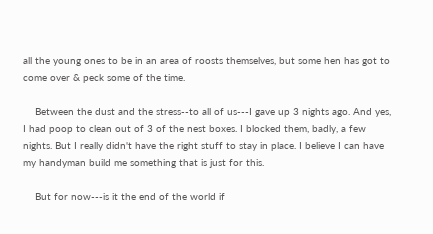all the young ones to be in an area of roosts themselves, but some hen has got to come over & peck some of the time.

    Between the dust and the stress--to all of us---I gave up 3 nights ago. And yes, I had poop to clean out of 3 of the nest boxes. I blocked them, badly, a few nights. But I really didn't have the right stuff to stay in place. I believe I can have my handyman build me something that is just for this.

    But for now---is it the end of the world if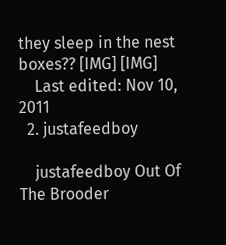they sleep in the nest boxes?? [IMG] [IMG]
    Last edited: Nov 10, 2011
  2. justafeedboy

    justafeedboy Out Of The Brooder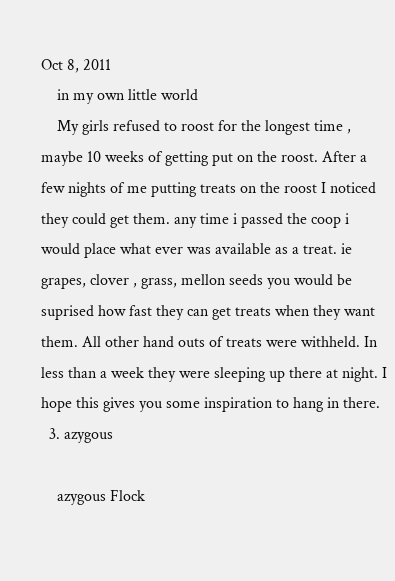Oct 8, 2011
    in my own little world
    My girls refused to roost for the longest time , maybe 10 weeks of getting put on the roost. After a few nights of me putting treats on the roost I noticed they could get them. any time i passed the coop i would place what ever was available as a treat. ie grapes, clover , grass, mellon seeds you would be suprised how fast they can get treats when they want them. All other hand outs of treats were withheld. In less than a week they were sleeping up there at night. I hope this gives you some inspiration to hang in there.
  3. azygous

    azygous Flock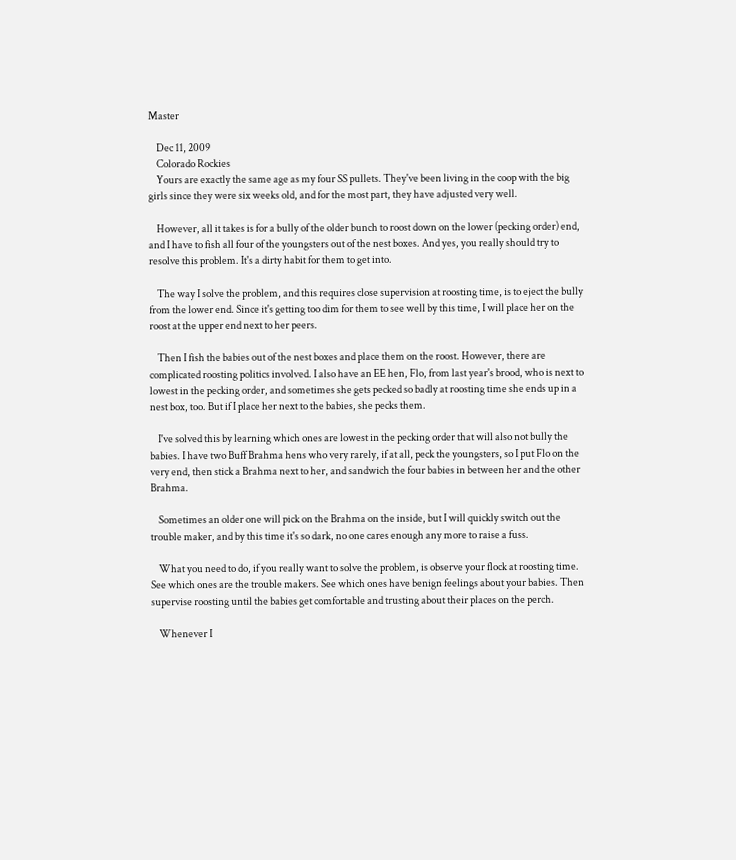Master

    Dec 11, 2009
    Colorado Rockies
    Yours are exactly the same age as my four SS pullets. They've been living in the coop with the big girls since they were six weeks old, and for the most part, they have adjusted very well.

    However, all it takes is for a bully of the older bunch to roost down on the lower (pecking order) end, and I have to fish all four of the youngsters out of the nest boxes. And yes, you really should try to resolve this problem. It's a dirty habit for them to get into.

    The way I solve the problem, and this requires close supervision at roosting time, is to eject the bully from the lower end. Since it's getting too dim for them to see well by this time, I will place her on the roost at the upper end next to her peers.

    Then I fish the babies out of the nest boxes and place them on the roost. However, there are complicated roosting politics involved. I also have an EE hen, Flo, from last year's brood, who is next to lowest in the pecking order, and sometimes she gets pecked so badly at roosting time she ends up in a nest box, too. But if I place her next to the babies, she pecks them.

    I've solved this by learning which ones are lowest in the pecking order that will also not bully the babies. I have two Buff Brahma hens who very rarely, if at all, peck the youngsters, so I put Flo on the very end, then stick a Brahma next to her, and sandwich the four babies in between her and the other Brahma.

    Sometimes an older one will pick on the Brahma on the inside, but I will quickly switch out the trouble maker, and by this time it's so dark, no one cares enough any more to raise a fuss.

    What you need to do, if you really want to solve the problem, is observe your flock at roosting time. See which ones are the trouble makers. See which ones have benign feelings about your babies. Then supervise roosting until the babies get comfortable and trusting about their places on the perch.

    Whenever I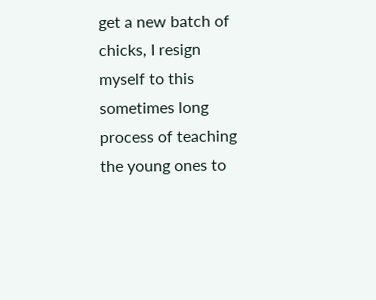get a new batch of chicks, I resign myself to this sometimes long process of teaching the young ones to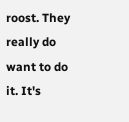roost. They really do want to do it. It's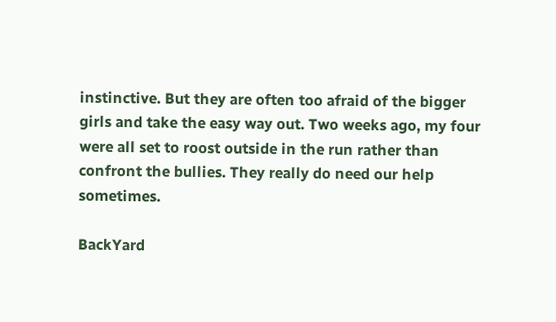instinctive. But they are often too afraid of the bigger girls and take the easy way out. Two weeks ago, my four were all set to roost outside in the run rather than confront the bullies. They really do need our help sometimes.

BackYard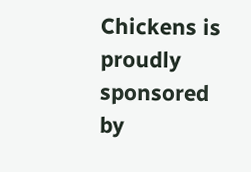Chickens is proudly sponsored by